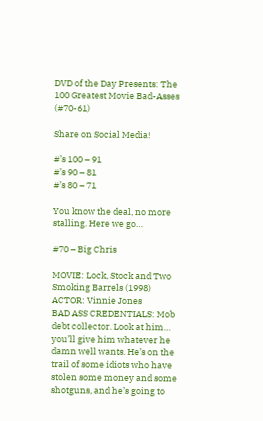DVD of the Day Presents: The 100 Greatest Movie Bad-Asses (#70-61)

Share on Social Media!

#’s 100 – 91
#’s 90 – 81
#’s 80 – 71

You know the deal, no more stalling. Here we go…

#70 – Big Chris

MOVIE: Lock, Stock and Two Smoking Barrels (1998)
ACTOR: Vinnie Jones
BAD ASS CREDENTIALS: Mob debt collector. Look at him… you’ll give him whatever he damn well wants. He’s on the trail of some idiots who have stolen some money and some shotguns, and he’s going to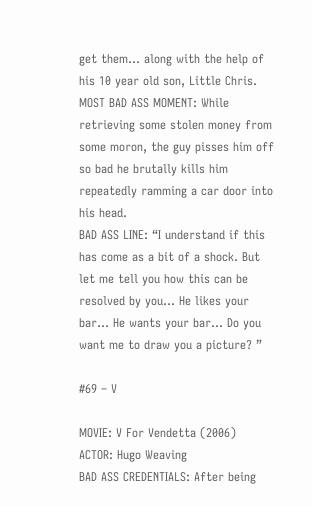get them… along with the help of his 10 year old son, Little Chris.
MOST BAD ASS MOMENT: While retrieving some stolen money from some moron, the guy pisses him off so bad he brutally kills him repeatedly ramming a car door into his head.
BAD ASS LINE: “I understand if this has come as a bit of a shock. But let me tell you how this can be resolved by you… He likes your bar… He wants your bar… Do you want me to draw you a picture? ”

#69 – V

MOVIE: V For Vendetta (2006)
ACTOR: Hugo Weaving
BAD ASS CREDENTIALS: After being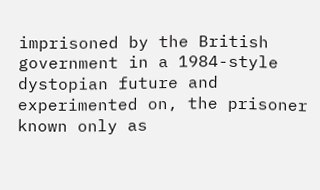imprisoned by the British government in a 1984-style dystopian future and experimented on, the prisoner known only as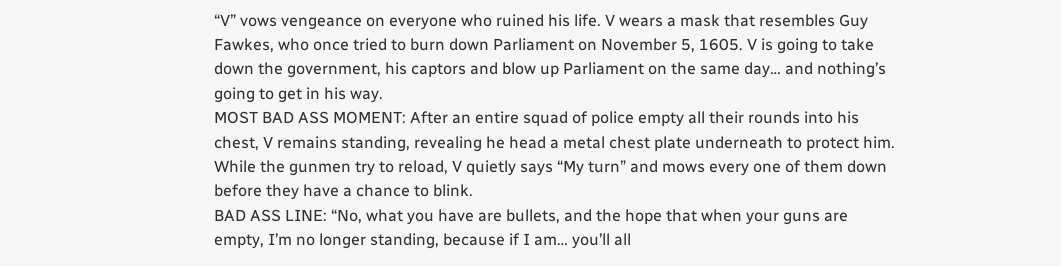“V” vows vengeance on everyone who ruined his life. V wears a mask that resembles Guy Fawkes, who once tried to burn down Parliament on November 5, 1605. V is going to take down the government, his captors and blow up Parliament on the same day… and nothing’s going to get in his way.
MOST BAD ASS MOMENT: After an entire squad of police empty all their rounds into his chest, V remains standing, revealing he head a metal chest plate underneath to protect him. While the gunmen try to reload, V quietly says “My turn” and mows every one of them down before they have a chance to blink.
BAD ASS LINE: “No, what you have are bullets, and the hope that when your guns are empty, I’m no longer standing, because if I am… you’ll all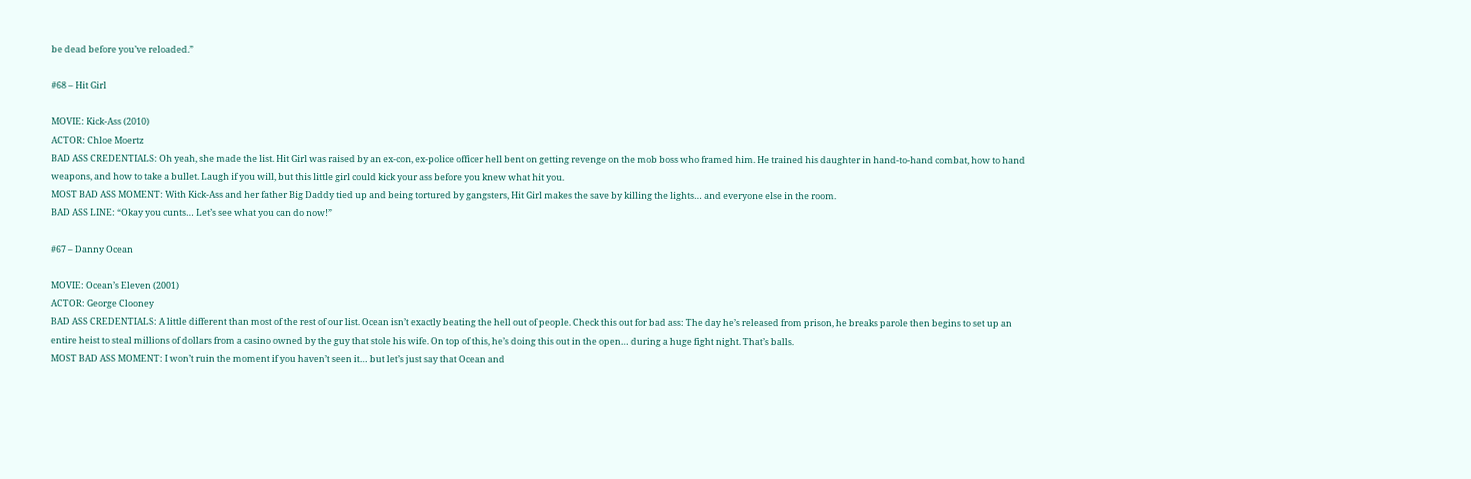be dead before you’ve reloaded.”

#68 – Hit Girl

MOVIE: Kick-Ass (2010)
ACTOR: Chloe Moertz
BAD ASS CREDENTIALS: Oh yeah, she made the list. Hit Girl was raised by an ex-con, ex-police officer hell bent on getting revenge on the mob boss who framed him. He trained his daughter in hand-to-hand combat, how to hand weapons, and how to take a bullet. Laugh if you will, but this little girl could kick your ass before you knew what hit you.
MOST BAD ASS MOMENT: With Kick-Ass and her father Big Daddy tied up and being tortured by gangsters, Hit Girl makes the save by killing the lights… and everyone else in the room.
BAD ASS LINE: “Okay you cunts… Let’s see what you can do now!”

#67 – Danny Ocean

MOVIE: Ocean’s Eleven (2001)
ACTOR: George Clooney
BAD ASS CREDENTIALS: A little different than most of the rest of our list. Ocean isn’t exactly beating the hell out of people. Check this out for bad ass: The day he’s released from prison, he breaks parole then begins to set up an entire heist to steal millions of dollars from a casino owned by the guy that stole his wife. On top of this, he’s doing this out in the open… during a huge fight night. That’s balls.
MOST BAD ASS MOMENT: I won’t ruin the moment if you haven’t seen it… but let’s just say that Ocean and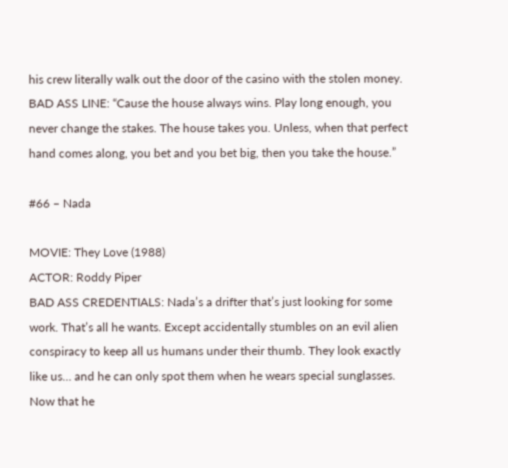his crew literally walk out the door of the casino with the stolen money.
BAD ASS LINE: “Cause the house always wins. Play long enough, you never change the stakes. The house takes you. Unless, when that perfect hand comes along, you bet and you bet big, then you take the house.”

#66 – Nada

MOVIE: They Love (1988)
ACTOR: Roddy Piper
BAD ASS CREDENTIALS: Nada’s a drifter that’s just looking for some work. That’s all he wants. Except accidentally stumbles on an evil alien conspiracy to keep all us humans under their thumb. They look exactly like us… and he can only spot them when he wears special sunglasses. Now that he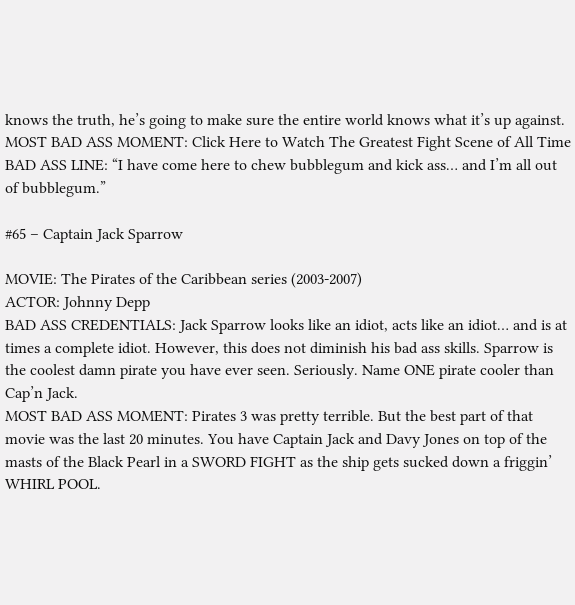knows the truth, he’s going to make sure the entire world knows what it’s up against.
MOST BAD ASS MOMENT: Click Here to Watch The Greatest Fight Scene of All Time
BAD ASS LINE: “I have come here to chew bubblegum and kick ass… and I’m all out of bubblegum.”

#65 – Captain Jack Sparrow

MOVIE: The Pirates of the Caribbean series (2003-2007)
ACTOR: Johnny Depp
BAD ASS CREDENTIALS: Jack Sparrow looks like an idiot, acts like an idiot… and is at times a complete idiot. However, this does not diminish his bad ass skills. Sparrow is the coolest damn pirate you have ever seen. Seriously. Name ONE pirate cooler than Cap’n Jack.
MOST BAD ASS MOMENT: Pirates 3 was pretty terrible. But the best part of that movie was the last 20 minutes. You have Captain Jack and Davy Jones on top of the masts of the Black Pearl in a SWORD FIGHT as the ship gets sucked down a friggin’ WHIRL POOL.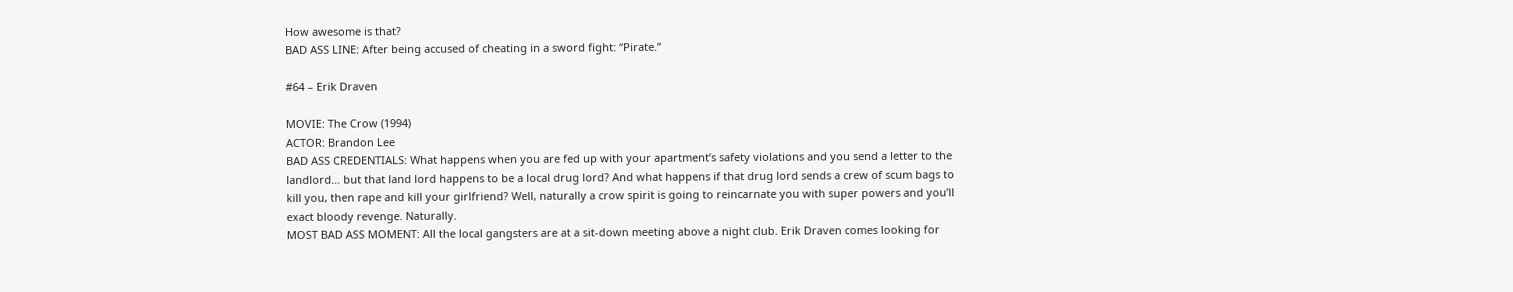How awesome is that?
BAD ASS LINE: After being accused of cheating in a sword fight: “Pirate.”

#64 – Erik Draven

MOVIE: The Crow (1994)
ACTOR: Brandon Lee
BAD ASS CREDENTIALS: What happens when you are fed up with your apartment’s safety violations and you send a letter to the landlord… but that land lord happens to be a local drug lord? And what happens if that drug lord sends a crew of scum bags to kill you, then rape and kill your girlfriend? Well, naturally a crow spirit is going to reincarnate you with super powers and you’ll exact bloody revenge. Naturally.
MOST BAD ASS MOMENT: All the local gangsters are at a sit-down meeting above a night club. Erik Draven comes looking for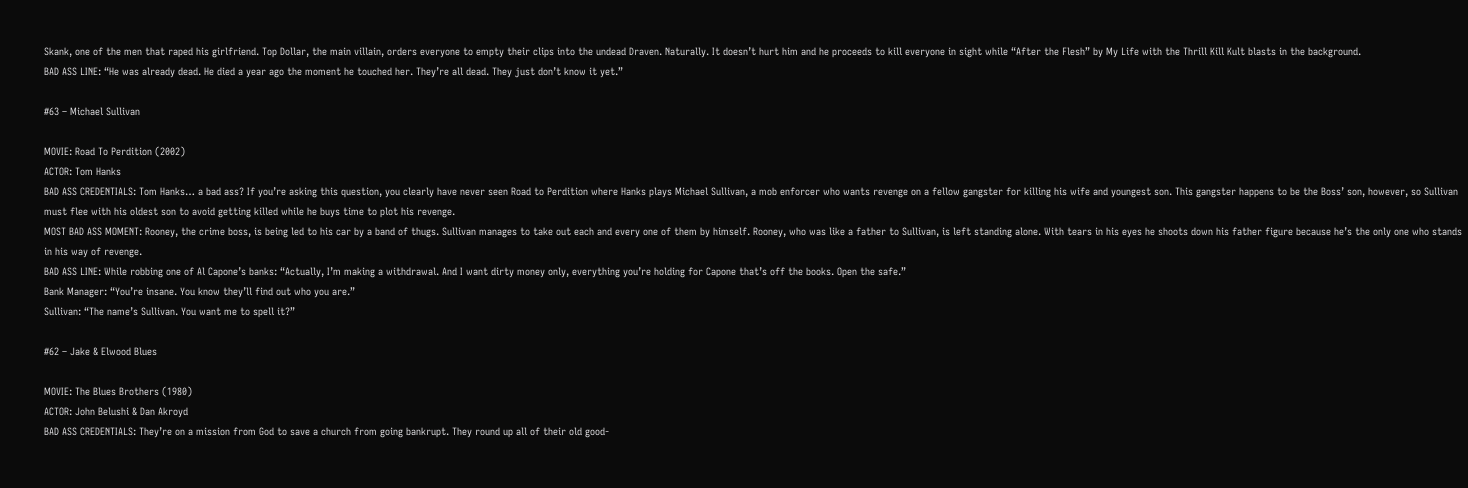Skank, one of the men that raped his girlfriend. Top Dollar, the main villain, orders everyone to empty their clips into the undead Draven. Naturally. It doesn’t hurt him and he proceeds to kill everyone in sight while “After the Flesh” by My Life with the Thrill Kill Kult blasts in the background.
BAD ASS LINE: “He was already dead. He died a year ago the moment he touched her. They’re all dead. They just don’t know it yet.”

#63 – Michael Sullivan

MOVIE: Road To Perdition (2002)
ACTOR: Tom Hanks
BAD ASS CREDENTIALS: Tom Hanks… a bad ass? If you’re asking this question, you clearly have never seen Road to Perdition where Hanks plays Michael Sullivan, a mob enforcer who wants revenge on a fellow gangster for killing his wife and youngest son. This gangster happens to be the Boss’ son, however, so Sullivan must flee with his oldest son to avoid getting killed while he buys time to plot his revenge.
MOST BAD ASS MOMENT: Rooney, the crime boss, is being led to his car by a band of thugs. Sullivan manages to take out each and every one of them by himself. Rooney, who was like a father to Sullivan, is left standing alone. With tears in his eyes he shoots down his father figure because he’s the only one who stands in his way of revenge.
BAD ASS LINE: While robbing one of Al Capone’s banks: “Actually, I’m making a withdrawal. And I want dirty money only, everything you’re holding for Capone that’s off the books. Open the safe.”
Bank Manager: “You’re insane. You know they’ll find out who you are.”
Sullivan: “The name’s Sullivan. You want me to spell it?”

#62 – Jake & Elwood Blues

MOVIE: The Blues Brothers (1980)
ACTOR: John Belushi & Dan Akroyd
BAD ASS CREDENTIALS: They’re on a mission from God to save a church from going bankrupt. They round up all of their old good-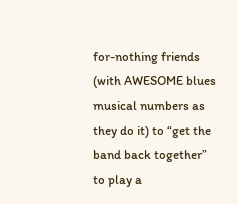for-nothing friends (with AWESOME blues musical numbers as they do it) to “get the band back together” to play a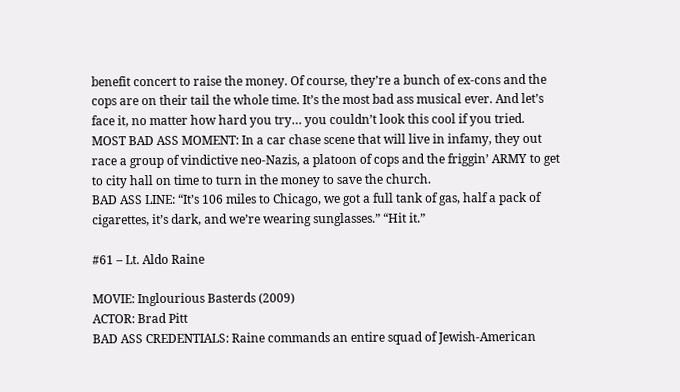benefit concert to raise the money. Of course, they’re a bunch of ex-cons and the cops are on their tail the whole time. It’s the most bad ass musical ever. And let’s face it, no matter how hard you try… you couldn’t look this cool if you tried.
MOST BAD ASS MOMENT: In a car chase scene that will live in infamy, they out race a group of vindictive neo-Nazis, a platoon of cops and the friggin’ ARMY to get to city hall on time to turn in the money to save the church.
BAD ASS LINE: “It’s 106 miles to Chicago, we got a full tank of gas, half a pack of cigarettes, it’s dark, and we’re wearing sunglasses.” “Hit it.”

#61 – Lt. Aldo Raine

MOVIE: Inglourious Basterds (2009)
ACTOR: Brad Pitt
BAD ASS CREDENTIALS: Raine commands an entire squad of Jewish-American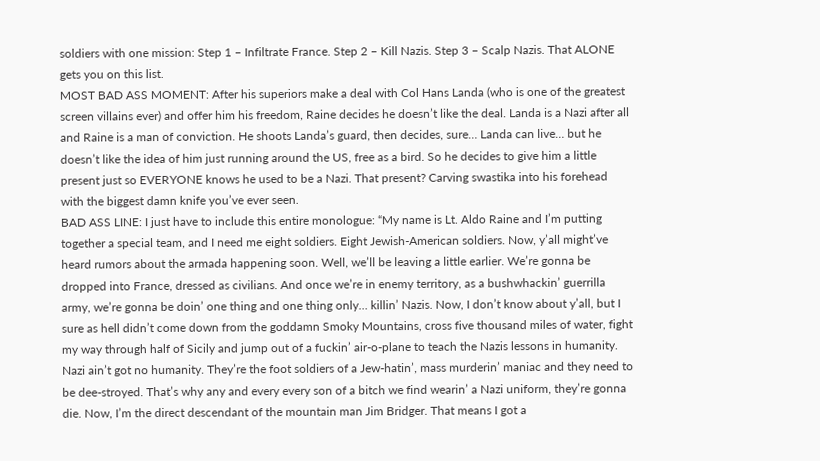soldiers with one mission: Step 1 – Infiltrate France. Step 2 – Kill Nazis. Step 3 – Scalp Nazis. That ALONE gets you on this list.
MOST BAD ASS MOMENT: After his superiors make a deal with Col Hans Landa (who is one of the greatest screen villains ever) and offer him his freedom, Raine decides he doesn’t like the deal. Landa is a Nazi after all and Raine is a man of conviction. He shoots Landa’s guard, then decides, sure… Landa can live… but he doesn’t like the idea of him just running around the US, free as a bird. So he decides to give him a little present just so EVERYONE knows he used to be a Nazi. That present? Carving swastika into his forehead with the biggest damn knife you’ve ever seen.
BAD ASS LINE: I just have to include this entire monologue: “My name is Lt. Aldo Raine and I’m putting together a special team, and I need me eight soldiers. Eight Jewish-American soldiers. Now, y’all might’ve heard rumors about the armada happening soon. Well, we’ll be leaving a little earlier. We’re gonna be dropped into France, dressed as civilians. And once we’re in enemy territory, as a bushwhackin’ guerrilla army, we’re gonna be doin’ one thing and one thing only… killin’ Nazis. Now, I don’t know about y’all, but I sure as hell didn’t come down from the goddamn Smoky Mountains, cross five thousand miles of water, fight my way through half of Sicily and jump out of a fuckin’ air-o-plane to teach the Nazis lessons in humanity. Nazi ain’t got no humanity. They’re the foot soldiers of a Jew-hatin’, mass murderin’ maniac and they need to be dee-stroyed. That’s why any and every every son of a bitch we find wearin’ a Nazi uniform, they’re gonna die. Now, I’m the direct descendant of the mountain man Jim Bridger. That means I got a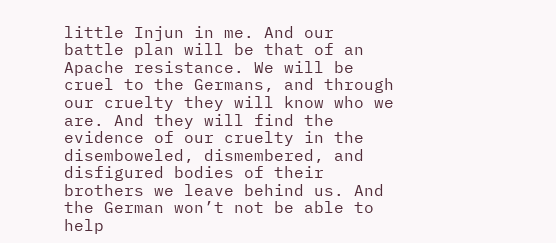little Injun in me. And our battle plan will be that of an Apache resistance. We will be cruel to the Germans, and through our cruelty they will know who we are. And they will find the evidence of our cruelty in the disemboweled, dismembered, and disfigured bodies of their brothers we leave behind us. And the German won’t not be able to help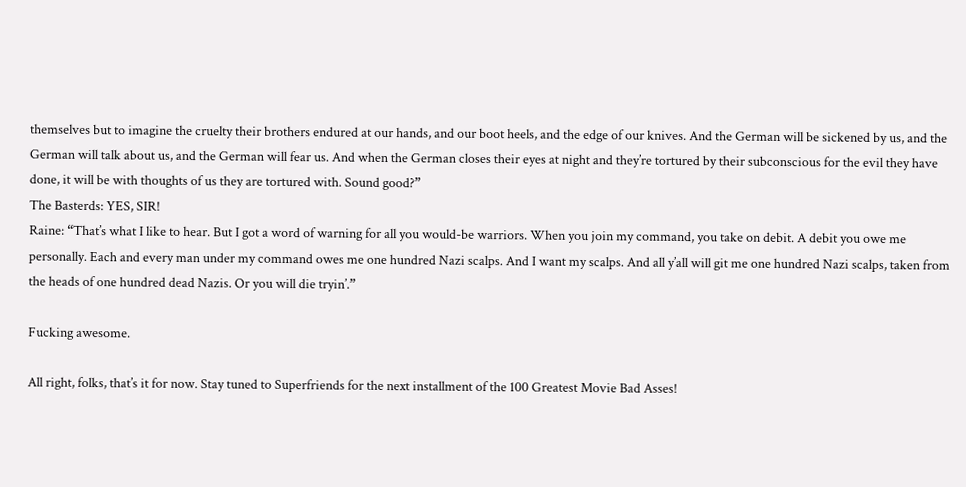themselves but to imagine the cruelty their brothers endured at our hands, and our boot heels, and the edge of our knives. And the German will be sickened by us, and the German will talk about us, and the German will fear us. And when the German closes their eyes at night and they’re tortured by their subconscious for the evil they have done, it will be with thoughts of us they are tortured with. Sound good?”
The Basterds: YES, SIR!
Raine: “That’s what I like to hear. But I got a word of warning for all you would-be warriors. When you join my command, you take on debit. A debit you owe me personally. Each and every man under my command owes me one hundred Nazi scalps. And I want my scalps. And all y’all will git me one hundred Nazi scalps, taken from the heads of one hundred dead Nazis. Or you will die tryin’.”

Fucking awesome.

All right, folks, that’s it for now. Stay tuned to Superfriends for the next installment of the 100 Greatest Movie Bad Asses!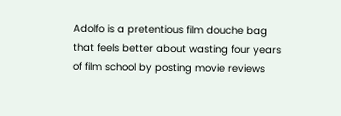Adolfo is a pretentious film douche bag that feels better about wasting four years of film school by posting movie reviews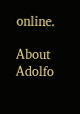online.

About Adolfo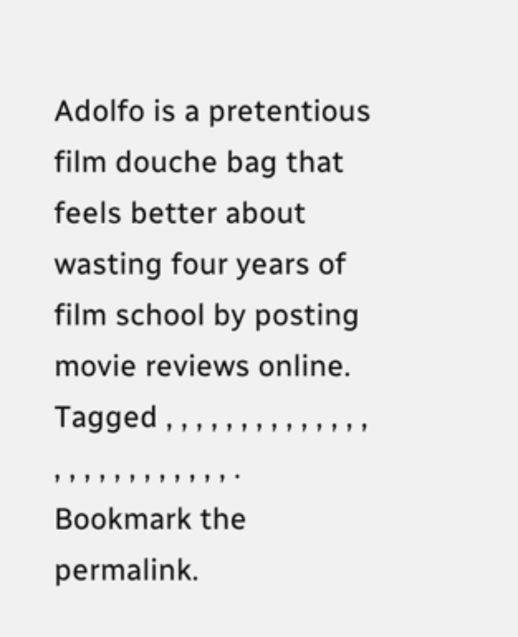Adolfo is a pretentious film douche bag that feels better about wasting four years of film school by posting movie reviews online.
Tagged , , , , , , , , , , , , , , , , , , , , , , , , , , . Bookmark the permalink.